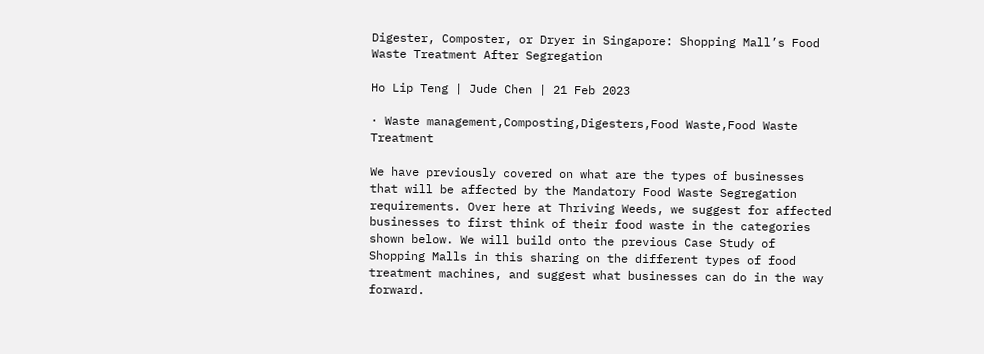Digester, Composter, or Dryer in Singapore: Shopping Mall’s Food Waste Treatment After Segregation

Ho Lip Teng | Jude Chen | 21 Feb 2023

· Waste management,Composting,Digesters,Food Waste,Food Waste Treatment

We have previously covered on what are the types of businesses that will be affected by the Mandatory Food Waste Segregation requirements. Over here at Thriving Weeds, we suggest for affected businesses to first think of their food waste in the categories shown below. We will build onto the previous Case Study of Shopping Malls in this sharing on the different types of food treatment machines, and suggest what businesses can do in the way forward.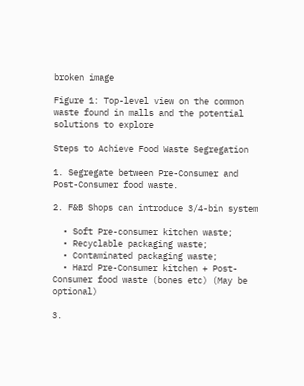broken image

Figure 1: Top-level view on the common waste found in malls and the potential solutions to explore

Steps to Achieve Food Waste Segregation

1. Segregate between Pre-Consumer and Post-Consumer food waste.

2. F&B Shops can introduce 3/4-bin system

  • Soft Pre-consumer kitchen waste;
  • Recyclable packaging waste;
  • Contaminated packaging waste;
  • Hard Pre-Consumer kitchen + Post-Consumer food waste (bones etc) (May be optional)

3.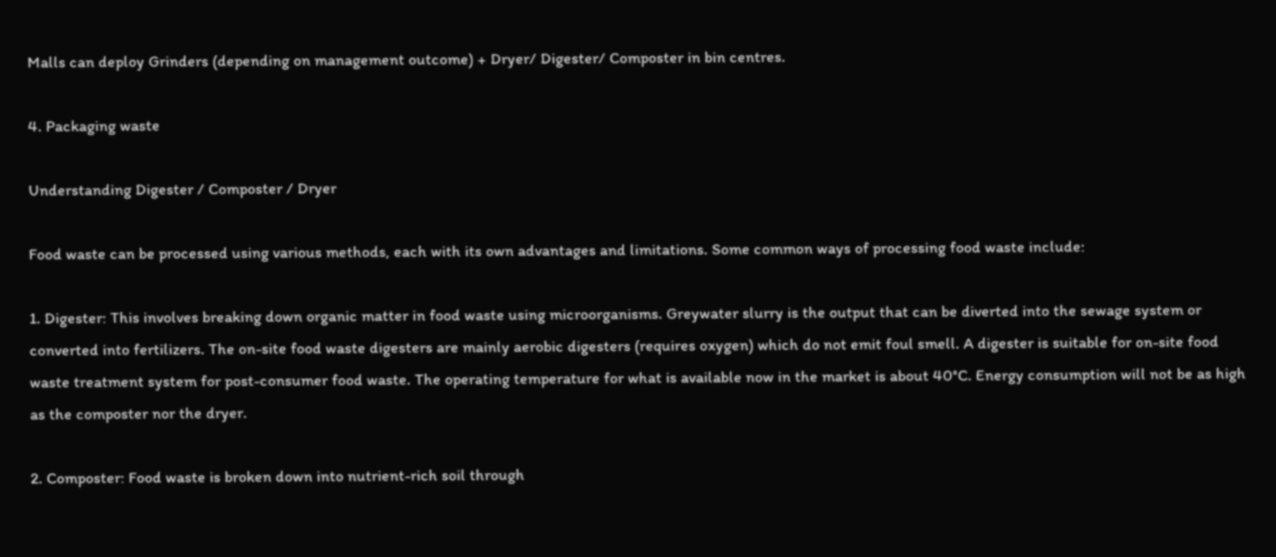Malls can deploy Grinders (depending on management outcome) + Dryer/ Digester/ Composter in bin centres.

4. Packaging waste

Understanding Digester / Composter / Dryer

Food waste can be processed using various methods, each with its own advantages and limitations. Some common ways of processing food waste include:

1. Digester: This involves breaking down organic matter in food waste using microorganisms. Greywater slurry is the output that can be diverted into the sewage system or converted into fertilizers. The on-site food waste digesters are mainly aerobic digesters (requires oxygen) which do not emit foul smell. A digester is suitable for on-site food waste treatment system for post-consumer food waste. The operating temperature for what is available now in the market is about 40°C. Energy consumption will not be as high as the composter nor the dryer.

2. Composter: Food waste is broken down into nutrient-rich soil through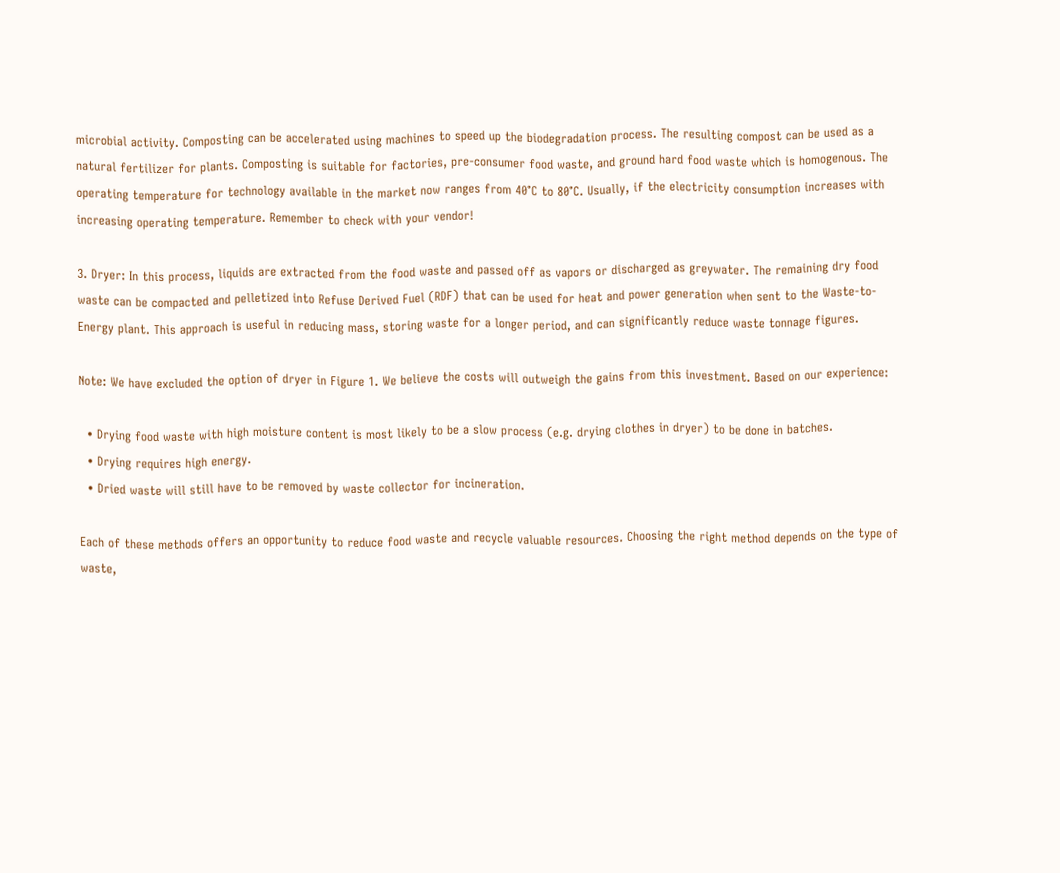microbial activity. Composting can be accelerated using machines to speed up the biodegradation process. The resulting compost can be used as a natural fertilizer for plants. Composting is suitable for factories, pre-consumer food waste, and ground hard food waste which is homogenous. The operating temperature for technology available in the market now ranges from 40°C to 80°C. Usually, if the electricity consumption increases with increasing operating temperature. Remember to check with your vendor!

3. Dryer: In this process, liquids are extracted from the food waste and passed off as vapors or discharged as greywater. The remaining dry food waste can be compacted and pelletized into Refuse Derived Fuel (RDF) that can be used for heat and power generation when sent to the Waste-to-Energy plant. This approach is useful in reducing mass, storing waste for a longer period, and can significantly reduce waste tonnage figures.

Note: We have excluded the option of dryer in Figure 1. We believe the costs will outweigh the gains from this investment. Based on our experience:

  • Drying food waste with high moisture content is most likely to be a slow process (e.g. drying clothes in dryer) to be done in batches.
  • Drying requires high energy.
  • Dried waste will still have to be removed by waste collector for incineration.

Each of these methods offers an opportunity to reduce food waste and recycle valuable resources. Choosing the right method depends on the type of waste,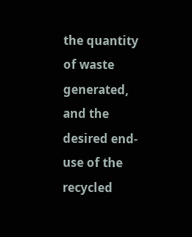the quantity of waste generated, and the desired end-use of the recycled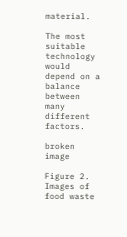material.

The most suitable technology would depend on a balance between many different factors.

broken image

Figure 2. Images of food waste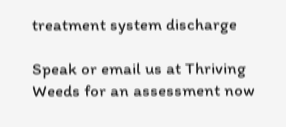treatment system discharge

Speak or email us at Thriving Weeds for an assessment now